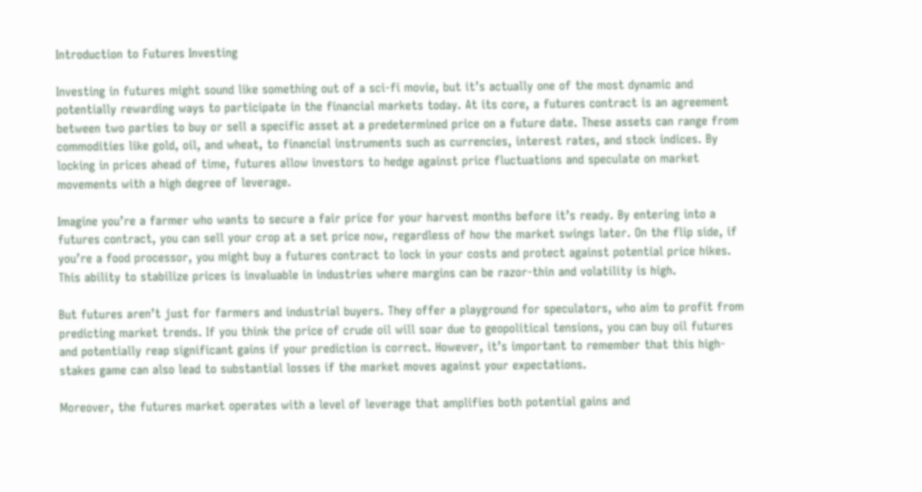Introduction to Futures Investing

Investing in futures might sound like something out of a sci-fi movie, but it’s actually one of the most dynamic and potentially rewarding ways to participate in the financial markets today. At its core, a futures contract is an agreement between two parties to buy or sell a specific asset at a predetermined price on a future date. These assets can range from commodities like gold, oil, and wheat, to financial instruments such as currencies, interest rates, and stock indices. By locking in prices ahead of time, futures allow investors to hedge against price fluctuations and speculate on market movements with a high degree of leverage.

Imagine you’re a farmer who wants to secure a fair price for your harvest months before it’s ready. By entering into a futures contract, you can sell your crop at a set price now, regardless of how the market swings later. On the flip side, if you’re a food processor, you might buy a futures contract to lock in your costs and protect against potential price hikes. This ability to stabilize prices is invaluable in industries where margins can be razor-thin and volatility is high.

But futures aren’t just for farmers and industrial buyers. They offer a playground for speculators, who aim to profit from predicting market trends. If you think the price of crude oil will soar due to geopolitical tensions, you can buy oil futures and potentially reap significant gains if your prediction is correct. However, it’s important to remember that this high-stakes game can also lead to substantial losses if the market moves against your expectations.

Moreover, the futures market operates with a level of leverage that amplifies both potential gains and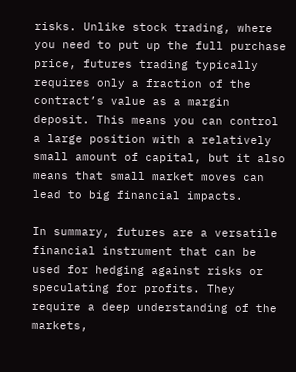risks. Unlike stock trading, where you need to put up the full purchase price, futures trading typically requires only a fraction of the contract’s value as a margin deposit. This means you can control a large position with a relatively small amount of capital, but it also means that small market moves can lead to big financial impacts.

In summary, futures are a versatile financial instrument that can be used for hedging against risks or speculating for profits. They require a deep understanding of the markets,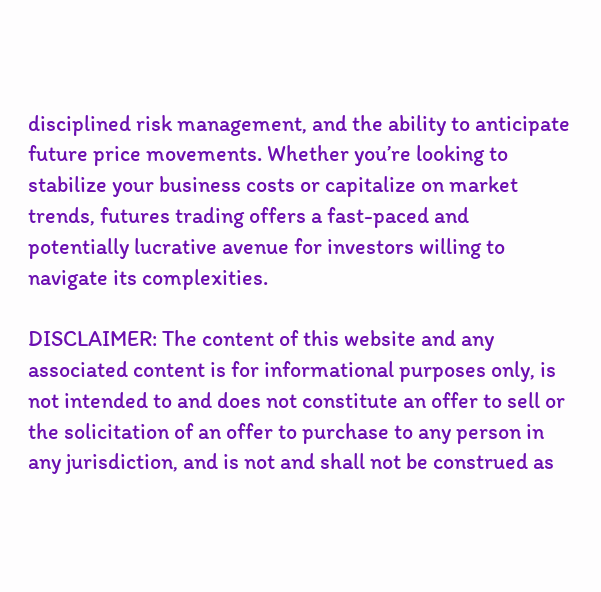disciplined risk management, and the ability to anticipate future price movements. Whether you’re looking to stabilize your business costs or capitalize on market trends, futures trading offers a fast-paced and potentially lucrative avenue for investors willing to navigate its complexities.

DISCLAIMER: The content of this website and any associated content is for informational purposes only, is not intended to and does not constitute an offer to sell or the solicitation of an offer to purchase to any person in any jurisdiction, and is not and shall not be construed as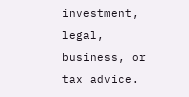investment, legal, business, or tax advice.